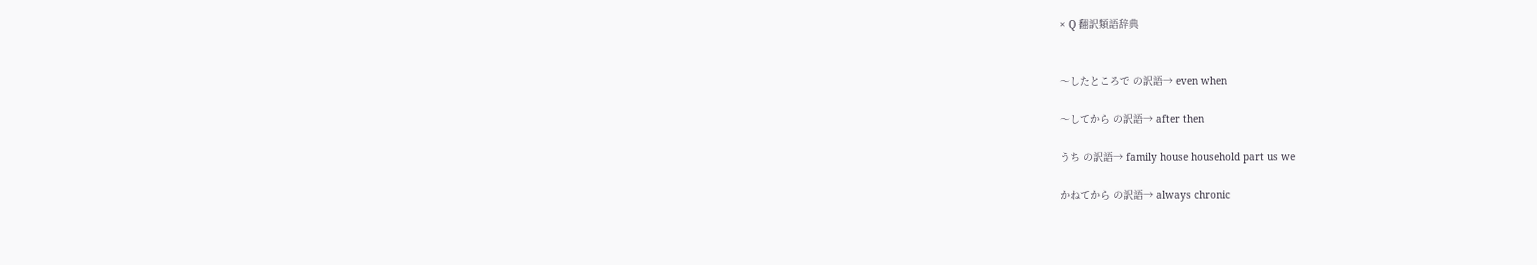× Q 翻訳類語辞典


〜したところで の訳語→ even when

〜してから の訳語→ after then

うち の訳語→ family house household part us we

かねてから の訳語→ always chronic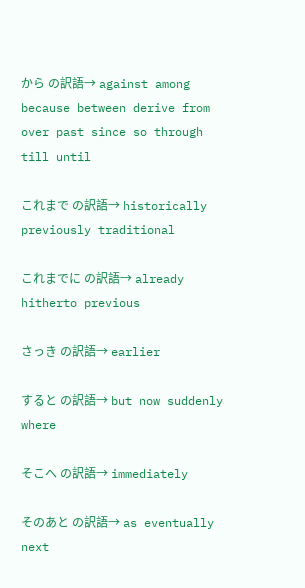から の訳語→ against among because between derive from over past since so through till until

これまで の訳語→ historically previously traditional

これまでに の訳語→ already hitherto previous

さっき の訳語→ earlier

すると の訳語→ but now suddenly where

そこへ の訳語→ immediately

そのあと の訳語→ as eventually next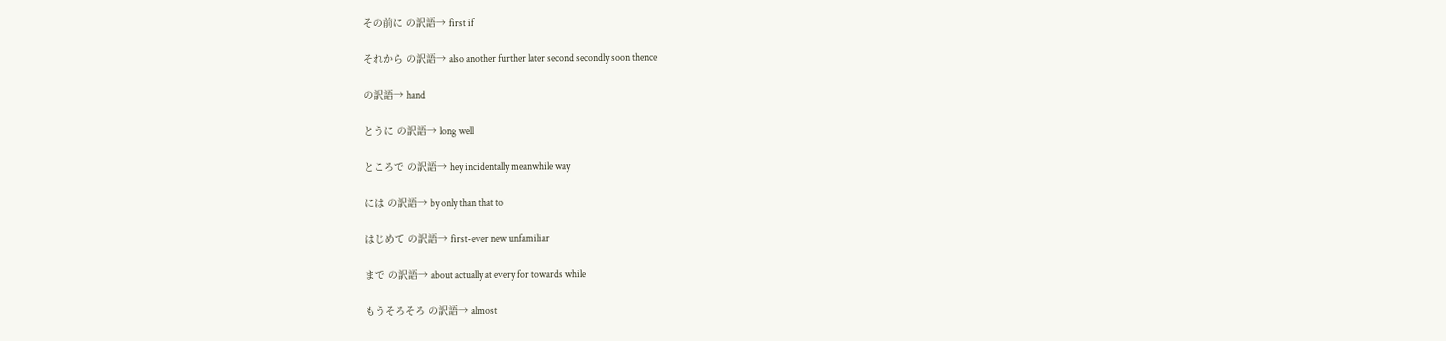その前に の訳語→ first if

それから の訳語→ also another further later second secondly soon thence

の訳語→ hand

とうに の訳語→ long well

ところで の訳語→ hey incidentally meanwhile way

には の訳語→ by only than that to

はじめて の訳語→ first-ever new unfamiliar

まで の訳語→ about actually at every for towards while

もうそろそろ の訳語→ almost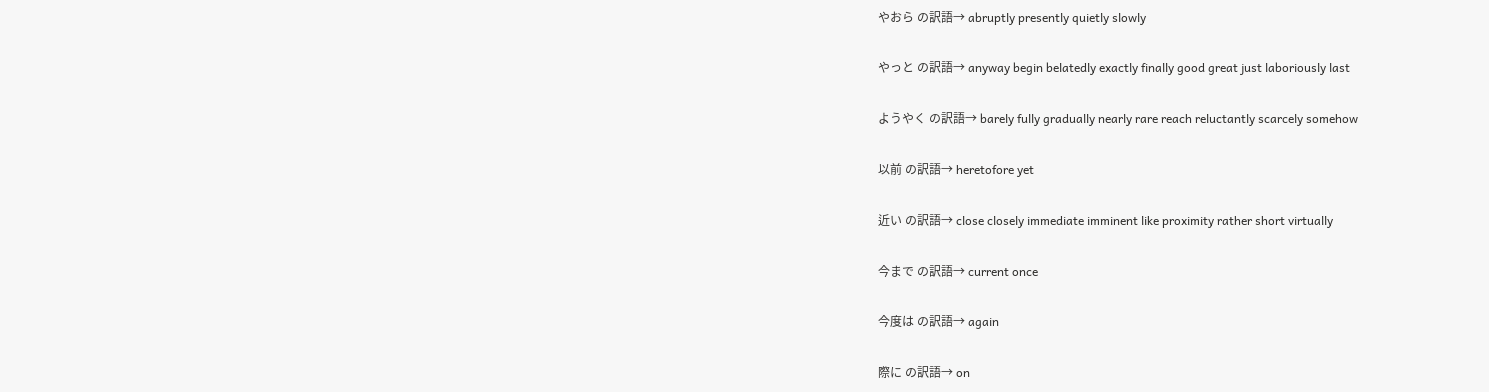やおら の訳語→ abruptly presently quietly slowly

やっと の訳語→ anyway begin belatedly exactly finally good great just laboriously last

ようやく の訳語→ barely fully gradually nearly rare reach reluctantly scarcely somehow

以前 の訳語→ heretofore yet

近い の訳語→ close closely immediate imminent like proximity rather short virtually

今まで の訳語→ current once

今度は の訳語→ again

際に の訳語→ on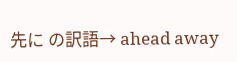先に の訳語→ ahead away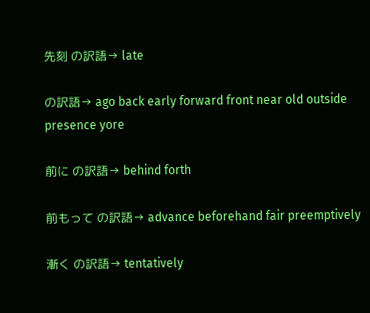先刻 の訳語→ late

の訳語→ ago back early forward front near old outside presence yore

前に の訳語→ behind forth

前もって の訳語→ advance beforehand fair preemptively

漸く の訳語→ tentatively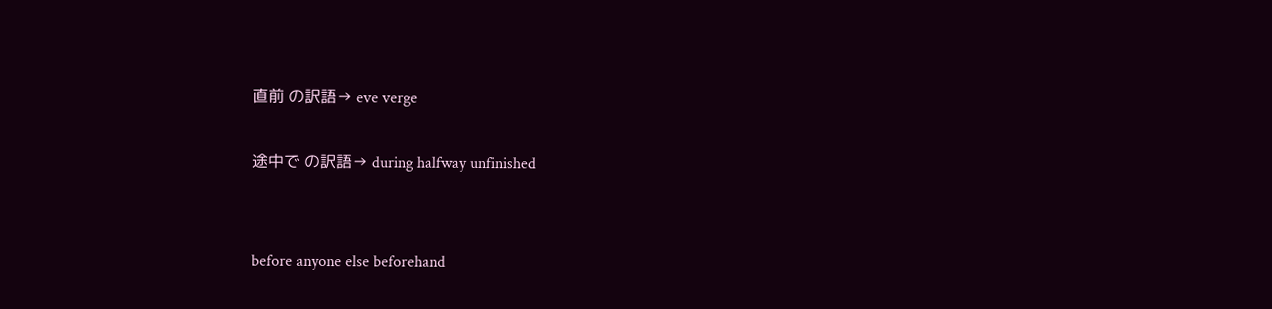直前 の訳語→ eve verge

途中で の訳語→ during halfway unfinished


before anyone else beforehand